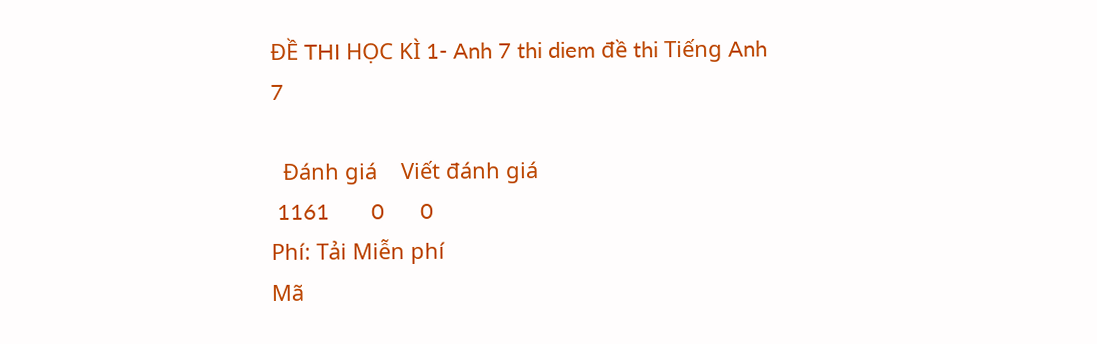ĐỀ THI HỌC KÌ 1- Anh 7 thi diem đề thi Tiếng Anh 7

  Đánh giá    Viết đánh giá
 1161       0      0
Phí: Tải Miễn phí
Mã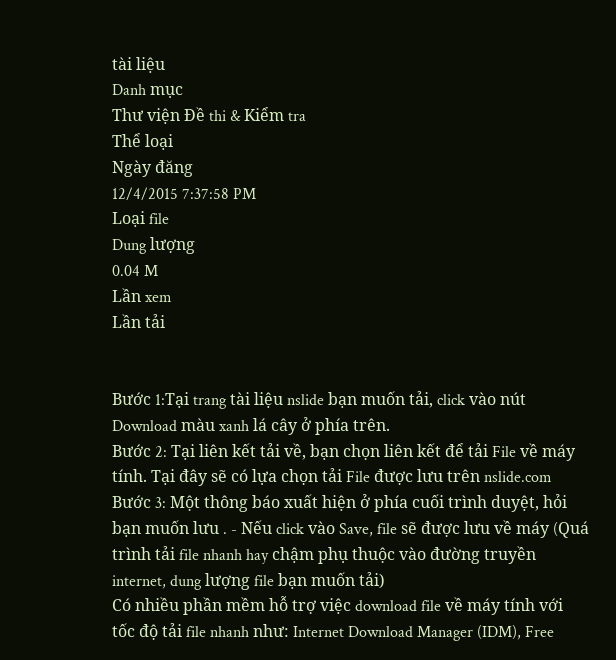tài liệu
Danh mục
Thư viện Đề thi & Kiểm tra
Thể loại
Ngày đăng
12/4/2015 7:37:58 PM
Loại file
Dung lượng
0.04 M
Lần xem
Lần tải


Bước 1:Tại trang tài liệu nslide bạn muốn tải, click vào nút Download màu xanh lá cây ở phía trên.
Bước 2: Tại liên kết tải về, bạn chọn liên kết để tải File về máy tính. Tại đây sẽ có lựa chọn tải File được lưu trên nslide.com
Bước 3: Một thông báo xuất hiện ở phía cuối trình duyệt, hỏi bạn muốn lưu . - Nếu click vào Save, file sẽ được lưu về máy (Quá trình tải file nhanh hay chậm phụ thuộc vào đường truyền internet, dung lượng file bạn muốn tải)
Có nhiều phần mềm hỗ trợ việc download file về máy tính với tốc độ tải file nhanh như: Internet Download Manager (IDM), Free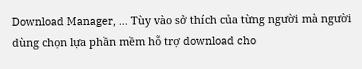Download Manager, ... Tùy vào sở thích của từng người mà người dùng chọn lựa phần mềm hỗ trợ download cho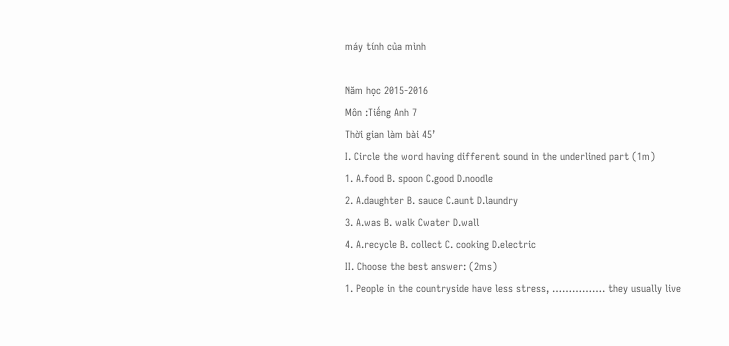máy tính của mình

Năm học 2015-2016
Môn :Tiếng Anh 7
Thời gian làm bài 45’
I. Circle the word having different sound in the underlined part (1m)
1. A.food B. spoon C.good D.noodle
2. A.daughter B. sauce C.aunt D.laundry
3. A.was B. walk Cwater D.wall
4. A.recycle B. collect C. cooking D.electric
II. Choose the best answer: (2ms)
1. People in the countryside have less stress, ……………. they usually live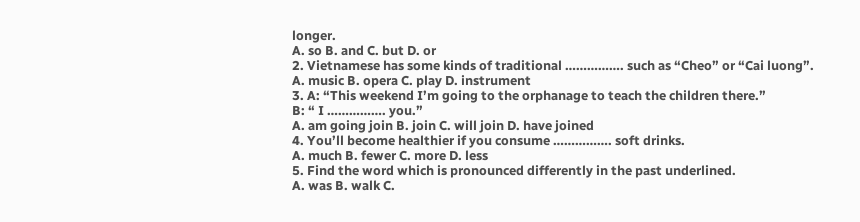longer.
A. so B. and C. but D. or
2. Vietnamese has some kinds of traditional ……………. such as “Cheo” or “Cai luong”.
A. music B. opera C. play D. instrument
3. A: “This weekend I’m going to the orphanage to teach the children there.”
B: “ I ……………. you.”
A. am going join B. join C. will join D. have joined
4. You’ll become healthier if you consume ……………. soft drinks.
A. much B. fewer C. more D. less
5. Find the word which is pronounced differently in the past underlined.
A. was B. walk C.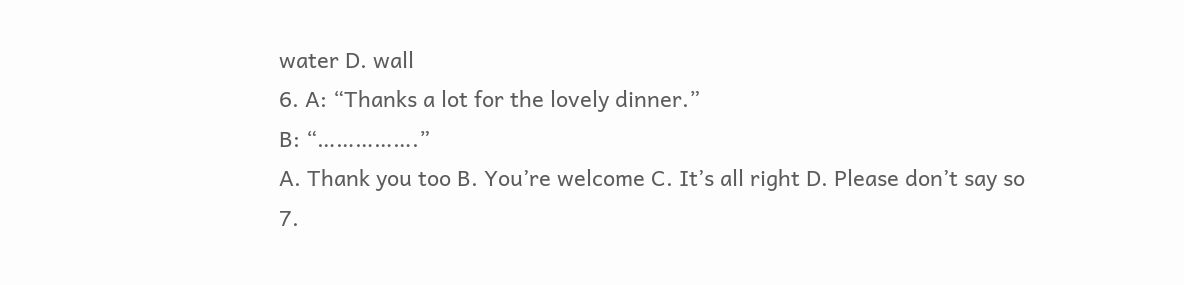water D. wall
6. A: “Thanks a lot for the lovely dinner.”
B: “…………….”
A. Thank you too B. You’re welcome C. It’s all right D. Please don’t say so
7.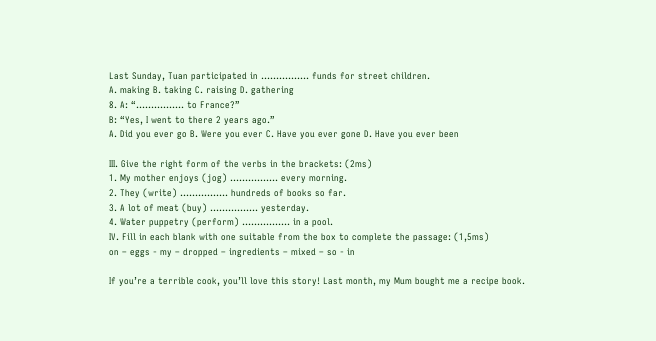Last Sunday, Tuan participated in ……………. funds for street children.
A. making B. taking C. raising D. gathering
8. A: “……………. to France?”
B: “Yes, I went to there 2 years ago.”
A. Did you ever go B. Were you ever C. Have you ever gone D. Have you ever been

III. Give the right form of the verbs in the brackets: (2ms)
1. My mother enjoys (jog) ……………. every morning.
2. They (write) ……………. hundreds of books so far.
3. A lot of meat (buy) ……………. yesterday.
4. Water puppetry (perform) ……………. in a pool.
IV. Fill in each blank with one suitable from the box to complete the passage: (1,5ms)
on – eggs - my – dropped – ingredients – mixed – so - in

If you’re a terrible cook, you’ll love this story! Last month, my Mum bought me a recipe book.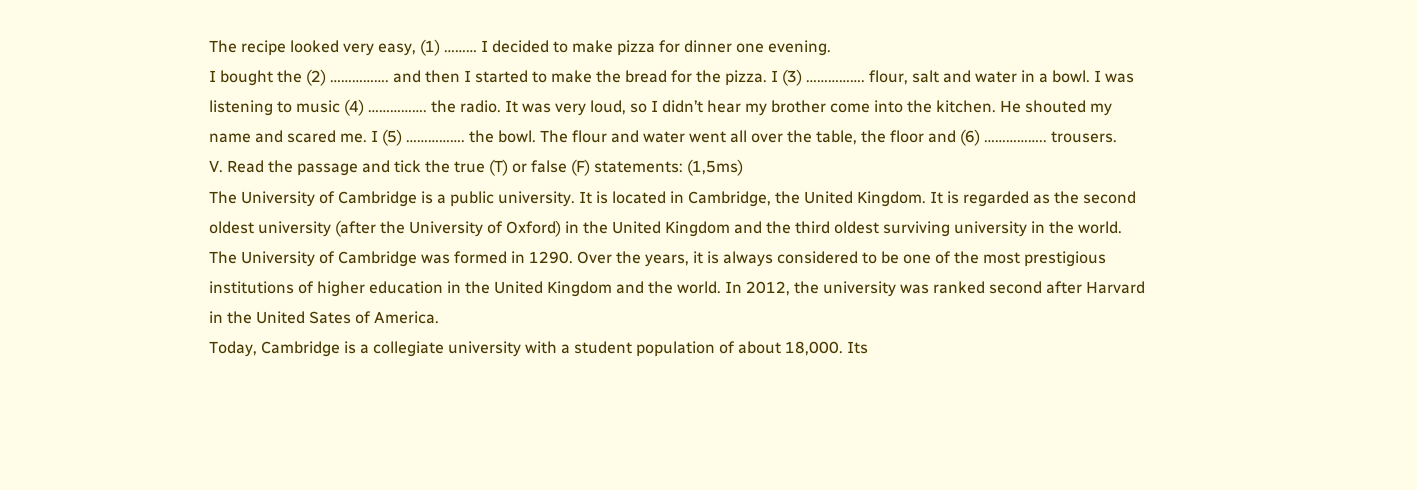The recipe looked very easy, (1) ……… I decided to make pizza for dinner one evening.
I bought the (2) ……………. and then I started to make the bread for the pizza. I (3) ……………. flour, salt and water in a bowl. I was listening to music (4) ……………. the radio. It was very loud, so I didn’t hear my brother come into the kitchen. He shouted my name and scared me. I (5) ……………. the bowl. The flour and water went all over the table, the floor and (6) …………….. trousers.
V. Read the passage and tick the true (T) or false (F) statements: (1,5ms)
The University of Cambridge is a public university. It is located in Cambridge, the United Kingdom. It is regarded as the second oldest university (after the University of Oxford) in the United Kingdom and the third oldest surviving university in the world.
The University of Cambridge was formed in 1290. Over the years, it is always considered to be one of the most prestigious institutions of higher education in the United Kingdom and the world. In 2012, the university was ranked second after Harvard in the United Sates of America.
Today, Cambridge is a collegiate university with a student population of about 18,000. Its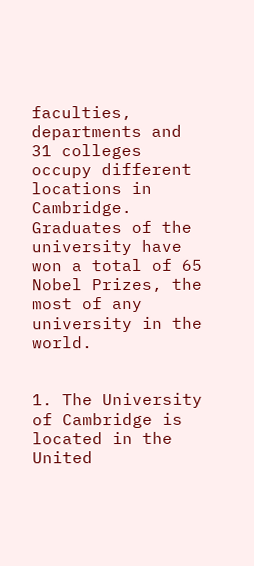faculties, departments and 31 colleges occupy different locations in Cambridge. Graduates of the university have won a total of 65 Nobel Prizes, the most of any university in the world.


1. The University of Cambridge is located in the United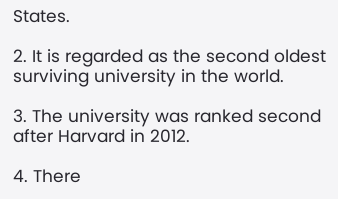States.

2. It is regarded as the second oldest surviving university in the world.

3. The university was ranked second after Harvard in 2012.

4. There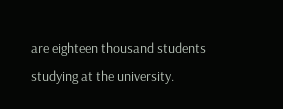are eighteen thousand students studying at the university.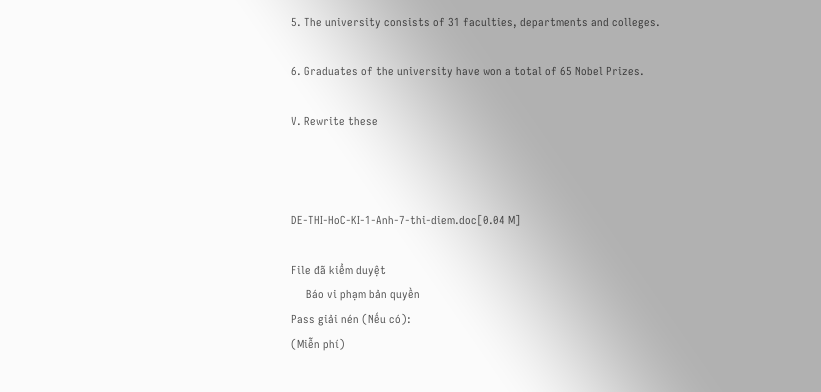5. The university consists of 31 faculties, departments and colleges.

6. Graduates of the university have won a total of 65 Nobel Prizes.

V. Rewrite these



DE-THI-HoC-KI-1-Anh-7-thi-diem.doc[0.04 M]

File đã kiểm duyệt
     Báo vi phạm bản quyền
Pass giải nén (Nếu có):
(Miễn phí)